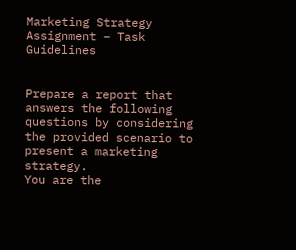Marketing Strategy Assignment – Task Guidelines


Prepare a report that answers the following questions by considering the provided scenario to present a marketing strategy.
You are the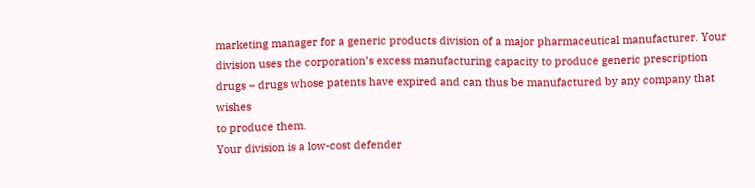marketing manager for a generic products division of a major pharmaceutical manufacturer. Your division uses the corporation’s excess manufacturing capacity to produce generic prescription drugs – drugs whose patents have expired and can thus be manufactured by any company that wishes
to produce them.
Your division is a low-cost defender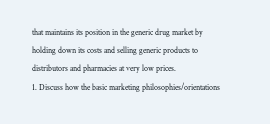that maintains its position in the generic drug market by holding down its costs and selling generic products to distributors and pharmacies at very low prices.
1. Discuss how the basic marketing philosophies/orientations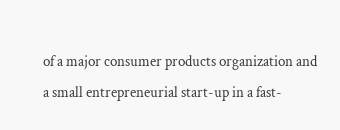of a major consumer products organization and a small entrepreneurial start-up in a fast-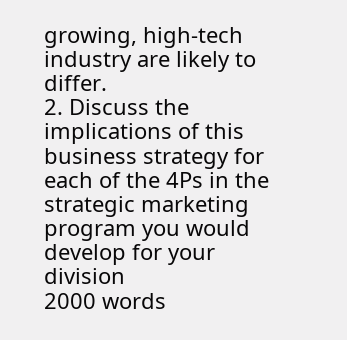growing, high-tech industry are likely to differ.
2. Discuss the implications of this business strategy for each of the 4Ps in the strategic marketing program you would develop for your division
2000 words